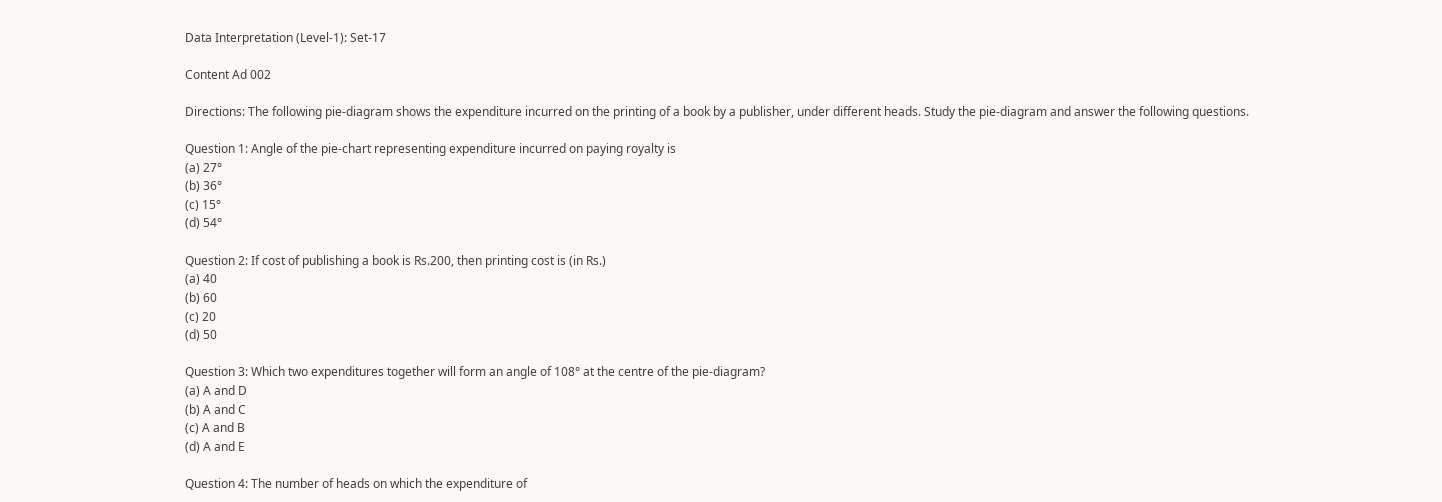Data Interpretation (Level-1): Set-17

Content Ad 002

Directions: The following pie-diagram shows the expenditure incurred on the printing of a book by a publisher, under different heads. Study the pie-diagram and answer the following questions.

Question 1: Angle of the pie-chart representing expenditure incurred on paying royalty is
(a) 27°
(b) 36°
(c) 15°
(d) 54°

Question 2: If cost of publishing a book is Rs.200, then printing cost is (in Rs.)
(a) 40
(b) 60
(c) 20
(d) 50

Question 3: Which two expenditures together will form an angle of 108° at the centre of the pie-diagram?
(a) A and D
(b) A and C
(c) A and B
(d) A and E

Question 4: The number of heads on which the expenditure of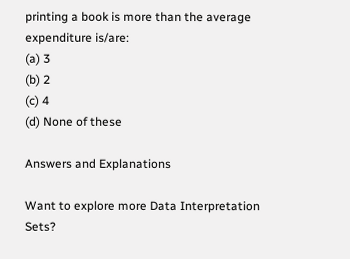printing a book is more than the average expenditure is/are:
(a) 3
(b) 2
(c) 4
(d) None of these

Answers and Explanations

Want to explore more Data Interpretation Sets?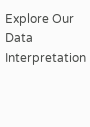Explore Our Data Interpretation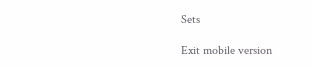Sets

Exit mobile version